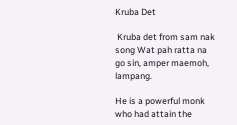Kruba Det

 Kruba det from sam nak song Wat pah ratta na go sin, amper maemoh, lampang.

He is a powerful monk who had attain the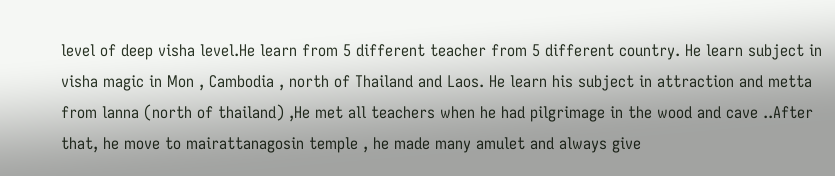level of deep visha level.He learn from 5 different teacher from 5 different country. He learn subject in visha magic in Mon , Cambodia , north of Thailand and Laos. He learn his subject in attraction and metta from lanna (north of thailand) ,He met all teachers when he had pilgrimage in the wood and cave ..After that, he move to mairattanagosin temple , he made many amulet and always give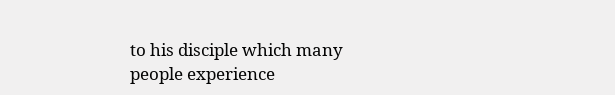to his disciple which many people experience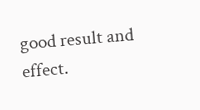good result and effect.